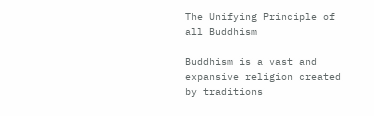The Unifying Principle of all Buddhism

Buddhism is a vast and expansive religion created by traditions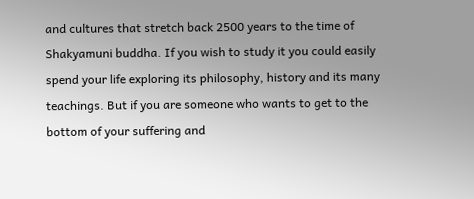and cultures that stretch back 2500 years to the time of Shakyamuni buddha. If you wish to study it you could easily spend your life exploring its philosophy, history and its many teachings. But if you are someone who wants to get to the bottom of your suffering and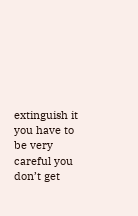extinguish it you have to be very careful you don’t get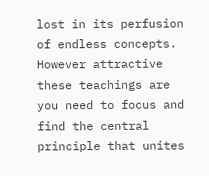lost in its perfusion of endless concepts. However attractive these teachings are you need to focus and find the central principle that unites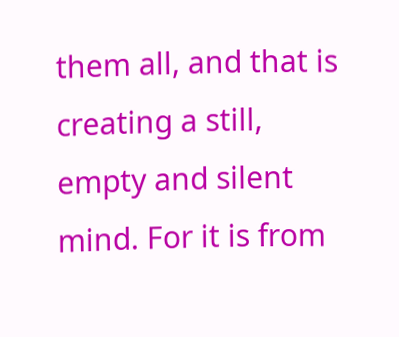them all, and that is creating a still, empty and silent mind. For it is from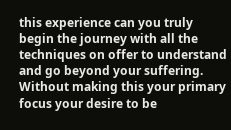this experience can you truly begin the journey with all the techniques on offer to understand and go beyond your suffering. Without making this your primary focus your desire to be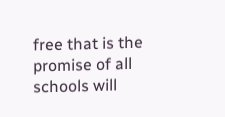free that is the promise of all schools will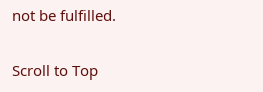not be fulfilled.

Scroll to Top